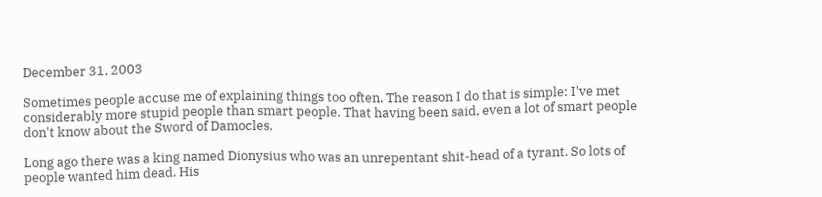December 31, 2003

Sometimes people accuse me of explaining things too often. The reason I do that is simple: I've met considerably more stupid people than smart people. That having been said, even a lot of smart people don't know about the Sword of Damocles.

Long ago there was a king named Dionysius who was an unrepentant shit-head of a tyrant. So lots of people wanted him dead. His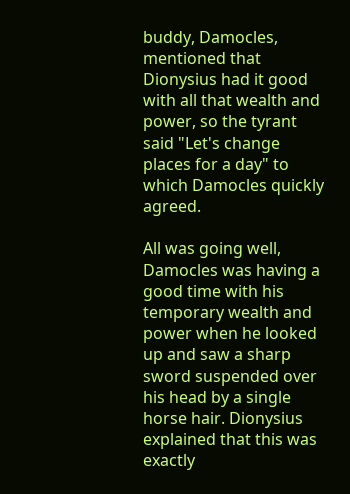buddy, Damocles, mentioned that Dionysius had it good with all that wealth and power, so the tyrant said "Let's change places for a day" to which Damocles quickly agreed.

All was going well, Damocles was having a good time with his temporary wealth and power when he looked up and saw a sharp sword suspended over his head by a single horse hair. Dionysius explained that this was exactly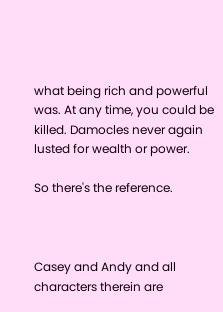what being rich and powerful was. At any time, you could be killed. Damocles never again lusted for wealth or power.

So there's the reference.



Casey and Andy and all characters therein are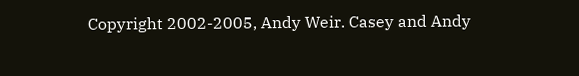Copyright 2002-2005, Andy Weir. Casey and Andy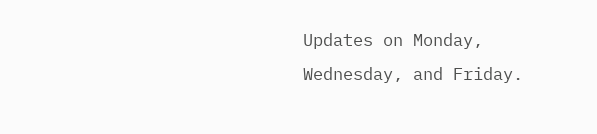Updates on Monday, Wednesday, and Friday.